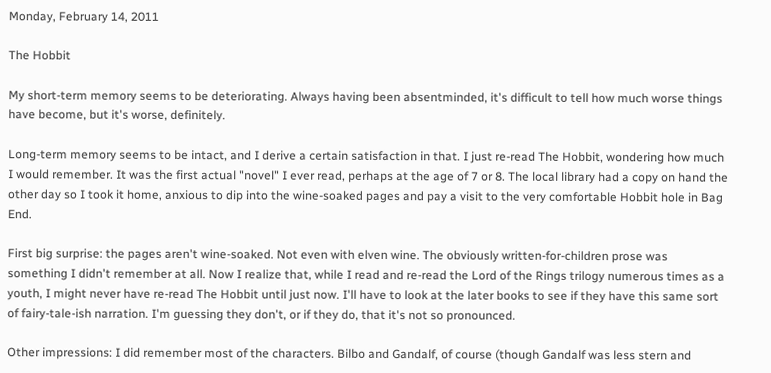Monday, February 14, 2011

The Hobbit

My short-term memory seems to be deteriorating. Always having been absentminded, it's difficult to tell how much worse things have become, but it's worse, definitely.

Long-term memory seems to be intact, and I derive a certain satisfaction in that. I just re-read The Hobbit, wondering how much I would remember. It was the first actual "novel" I ever read, perhaps at the age of 7 or 8. The local library had a copy on hand the other day so I took it home, anxious to dip into the wine-soaked pages and pay a visit to the very comfortable Hobbit hole in Bag End.

First big surprise: the pages aren't wine-soaked. Not even with elven wine. The obviously written-for-children prose was something I didn't remember at all. Now I realize that, while I read and re-read the Lord of the Rings trilogy numerous times as a youth, I might never have re-read The Hobbit until just now. I'll have to look at the later books to see if they have this same sort of fairy-tale-ish narration. I'm guessing they don't, or if they do, that it's not so pronounced.

Other impressions: I did remember most of the characters. Bilbo and Gandalf, of course (though Gandalf was less stern and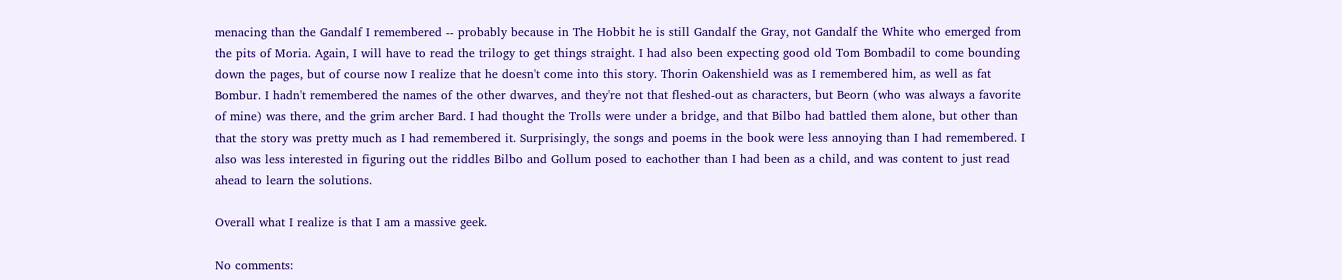menacing than the Gandalf I remembered -- probably because in The Hobbit he is still Gandalf the Gray, not Gandalf the White who emerged from the pits of Moria. Again, I will have to read the trilogy to get things straight. I had also been expecting good old Tom Bombadil to come bounding down the pages, but of course now I realize that he doesn't come into this story. Thorin Oakenshield was as I remembered him, as well as fat Bombur. I hadn't remembered the names of the other dwarves, and they're not that fleshed-out as characters, but Beorn (who was always a favorite of mine) was there, and the grim archer Bard. I had thought the Trolls were under a bridge, and that Bilbo had battled them alone, but other than that the story was pretty much as I had remembered it. Surprisingly, the songs and poems in the book were less annoying than I had remembered. I also was less interested in figuring out the riddles Bilbo and Gollum posed to eachother than I had been as a child, and was content to just read ahead to learn the solutions.

Overall what I realize is that I am a massive geek.

No comments: